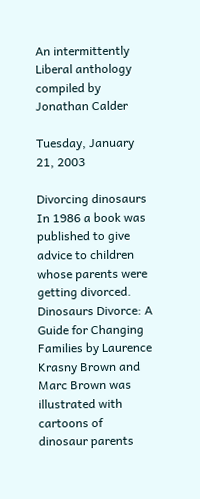An intermittently Liberal anthology compiled by Jonathan Calder

Tuesday, January 21, 2003

Divorcing dinosaurs
In 1986 a book was published to give advice to children whose parents were getting divorced. Dinosaurs Divorce: A Guide for Changing Families by Laurence Krasny Brown and Marc Brown was illustrated with cartoons of dinosaur parents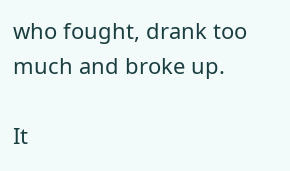who fought, drank too much and broke up.

It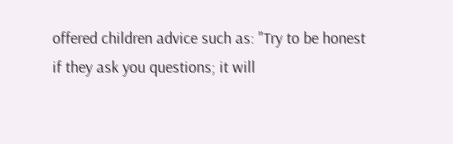offered children advice such as: "Try to be honest if they ask you questions; it will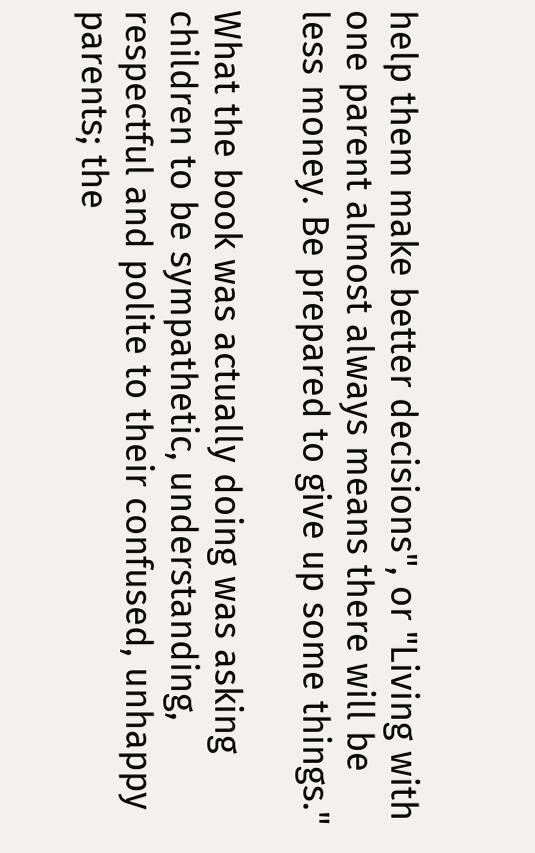help them make better decisions", or "Living with one parent almost always means there will be less money. Be prepared to give up some things."

What the book was actually doing was asking children to be sympathetic, understanding, respectful and polite to their confused, unhappy parents; the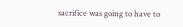sacrifice was going to have to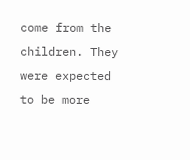come from the children. They were expected to be more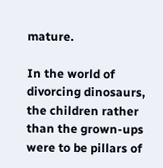mature.

In the world of divorcing dinosaurs, the children rather than the grown-ups were to be pillars of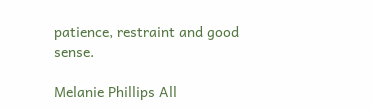patience, restraint and good sense.

Melanie Phillips All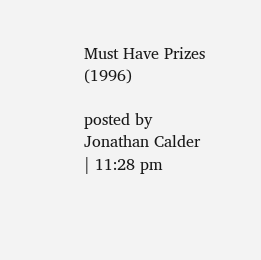Must Have Prizes (1996)

posted by Jonathan Calder | 11:28 pm